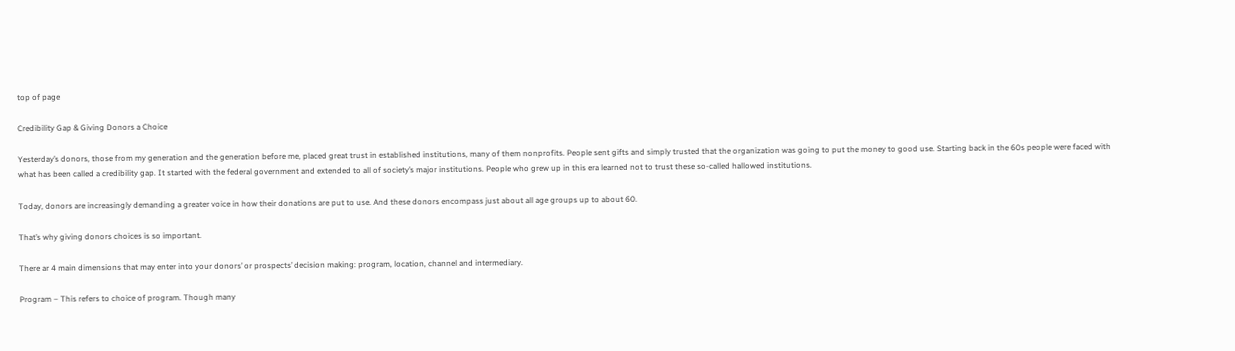top of page

Credibility Gap & Giving Donors a Choice

Yesterday’s donors, those from my generation and the generation before me, placed great trust in established institutions, many of them nonprofits. People sent gifts and simply trusted that the organization was going to put the money to good use. Starting back in the 60s people were faced with what has been called a credibility gap. It started with the federal government and extended to all of society’s major institutions. People who grew up in this era learned not to trust these so-called hallowed institutions.

Today, donors are increasingly demanding a greater voice in how their donations are put to use. And these donors encompass just about all age groups up to about 60.

That’s why giving donors choices is so important.

There ar 4 main dimensions that may enter into your donors’ or prospects’ decision making: program, location, channel and intermediary.

Program – This refers to choice of program. Though many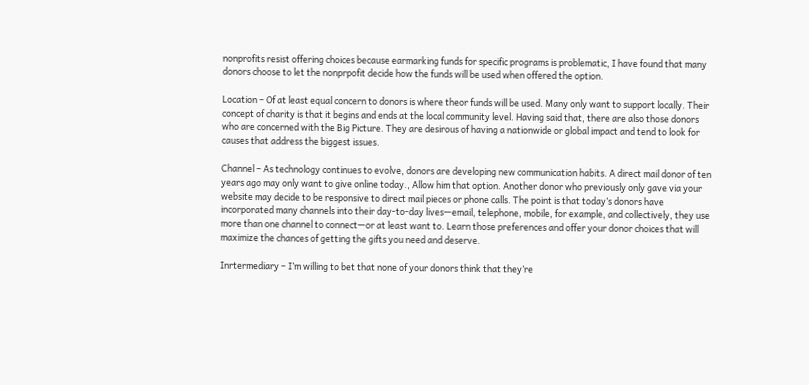nonprofits resist offering choices because earmarking funds for specific programs is problematic, I have found that many donors choose to let the nonprpofit decide how the funds will be used when offered the option.

Location – Of at least equal concern to donors is where theor funds will be used. Many only want to support locally. Their concept of charity is that it begins and ends at the local community level. Having said that, there are also those donors who are concerned with the Big Picture. They are desirous of having a nationwide or global impact and tend to look for causes that address the biggest issues.

Channel – As technology continues to evolve, donors are developing new communication habits. A direct mail donor of ten years ago may only want to give online today., Allow him that option. Another donor who previously only gave via your website may decide to be responsive to direct mail pieces or phone calls. The point is that today’s donors have incorporated many channels into their day-to-day lives—email, telephone, mobile, for example, and collectively, they use more than one channel to connect—or at least want to. Learn those preferences and offer your donor choices that will maximize the chances of getting the gifts you need and deserve.

Inrtermediary – I’m willing to bet that none of your donors think that they’re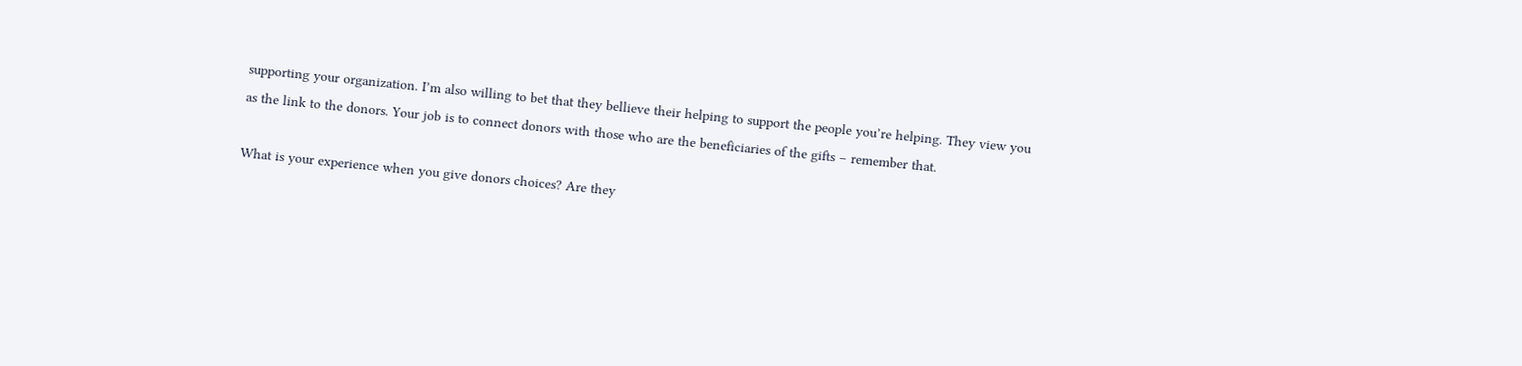supporting your organization. I’m also willing to bet that they bellieve their helping to support the people you’re helping. They view you as the link to the donors. Your job is to connect donors with those who are the beneficiaries of the gifts – remember that.

What is your experience when you give donors choices? Are they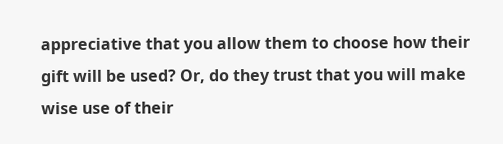appreciative that you allow them to choose how their gift will be used? Or, do they trust that you will make wise use of their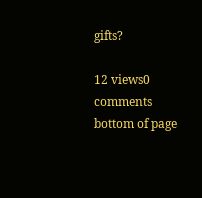gifts?

12 views0 comments
bottom of page